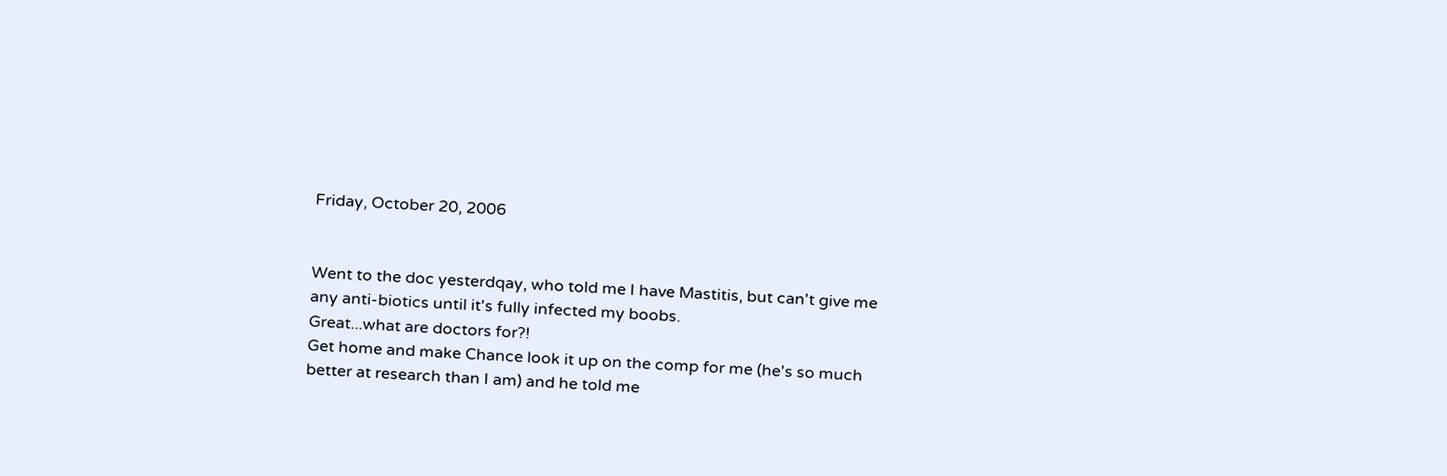Friday, October 20, 2006


Went to the doc yesterdqay, who told me I have Mastitis, but can't give me any anti-biotics until it's fully infected my boobs.
Great...what are doctors for?!
Get home and make Chance look it up on the comp for me (he's so much better at research than I am) and he told me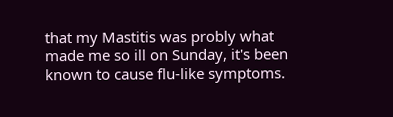that my Mastitis was probly what made me so ill on Sunday, it's been known to cause flu-like symptoms.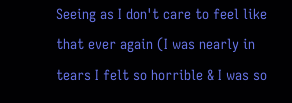Seeing as I don't care to feel like that ever again (I was nearly in tears I felt so horrible & I was so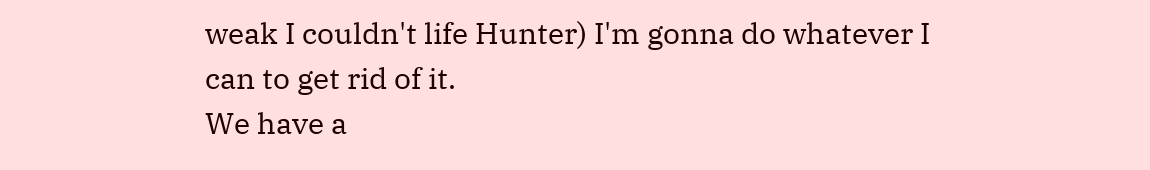weak I couldn't life Hunter) I'm gonna do whatever I can to get rid of it.
We have a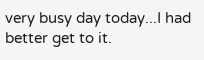very busy day today...I had better get to it.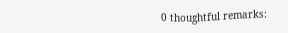0 thoughtful remarks: